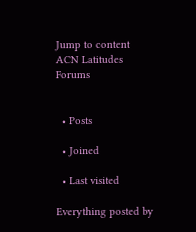Jump to content
ACN Latitudes Forums


  • Posts

  • Joined

  • Last visited

Everything posted by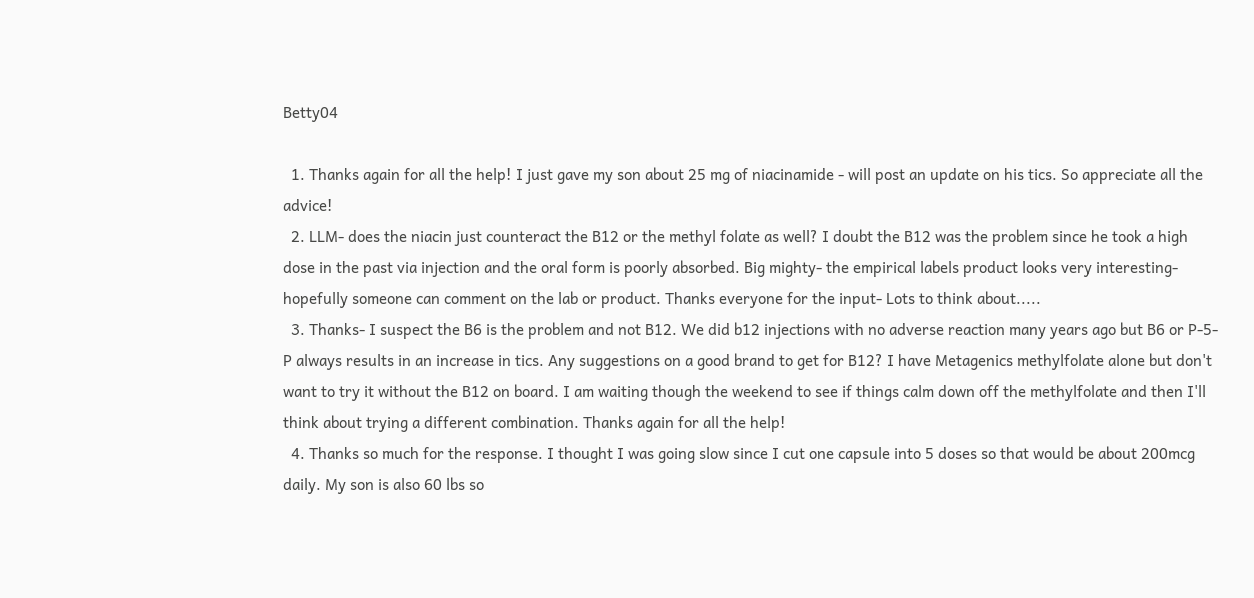Betty04

  1. Thanks again for all the help! I just gave my son about 25 mg of niacinamide - will post an update on his tics. So appreciate all the advice!
  2. LLM- does the niacin just counteract the B12 or the methyl folate as well? I doubt the B12 was the problem since he took a high dose in the past via injection and the oral form is poorly absorbed. Big mighty- the empirical labels product looks very interesting- hopefully someone can comment on the lab or product. Thanks everyone for the input- Lots to think about.....
  3. Thanks- I suspect the B6 is the problem and not B12. We did b12 injections with no adverse reaction many years ago but B6 or P-5-P always results in an increase in tics. Any suggestions on a good brand to get for B12? I have Metagenics methylfolate alone but don't want to try it without the B12 on board. I am waiting though the weekend to see if things calm down off the methylfolate and then I'll think about trying a different combination. Thanks again for all the help!
  4. Thanks so much for the response. I thought I was going slow since I cut one capsule into 5 doses so that would be about 200mcg daily. My son is also 60 lbs so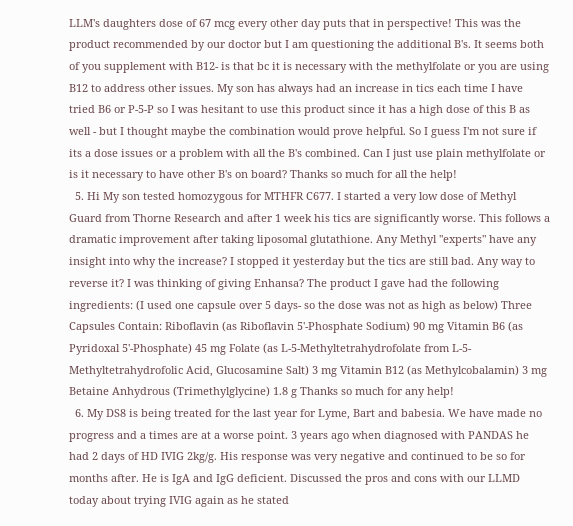LLM's daughters dose of 67 mcg every other day puts that in perspective! This was the product recommended by our doctor but I am questioning the additional B's. It seems both of you supplement with B12- is that bc it is necessary with the methylfolate or you are using B12 to address other issues. My son has always had an increase in tics each time I have tried B6 or P-5-P so I was hesitant to use this product since it has a high dose of this B as well - but I thought maybe the combination would prove helpful. So I guess I'm not sure if its a dose issues or a problem with all the B's combined. Can I just use plain methylfolate or is it necessary to have other B's on board? Thanks so much for all the help!
  5. Hi My son tested homozygous for MTHFR C677. I started a very low dose of Methyl Guard from Thorne Research and after 1 week his tics are significantly worse. This follows a dramatic improvement after taking liposomal glutathione. Any Methyl "experts" have any insight into why the increase? I stopped it yesterday but the tics are still bad. Any way to reverse it? I was thinking of giving Enhansa? The product I gave had the following ingredients: (I used one capsule over 5 days- so the dose was not as high as below) Three Capsules Contain: Riboflavin (as Riboflavin 5'-Phosphate Sodium) 90 mg Vitamin B6 (as Pyridoxal 5'-Phosphate) 45 mg Folate (as L-5-Methyltetrahydrofolate from L-5-Methyltetrahydrofolic Acid, Glucosamine Salt) 3 mg Vitamin B12 (as Methylcobalamin) 3 mg Betaine Anhydrous (Trimethylglycine) 1.8 g Thanks so much for any help!
  6. My DS8 is being treated for the last year for Lyme, Bart and babesia. We have made no progress and a times are at a worse point. 3 years ago when diagnosed with PANDAS he had 2 days of HD IVIG 2kg/g. His response was very negative and continued to be so for months after. He is IgA and IgG deficient. Discussed the pros and cons with our LLMD today about trying IVIG again as he stated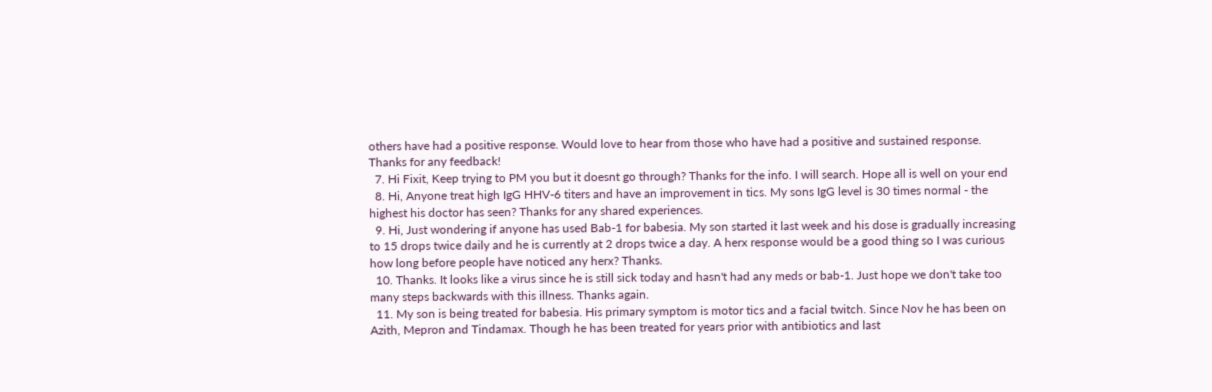others have had a positive response. Would love to hear from those who have had a positive and sustained response. Thanks for any feedback!
  7. Hi Fixit, Keep trying to PM you but it doesnt go through? Thanks for the info. I will search. Hope all is well on your end
  8. Hi, Anyone treat high IgG HHV-6 titers and have an improvement in tics. My sons IgG level is 30 times normal - the highest his doctor has seen? Thanks for any shared experiences.
  9. Hi, Just wondering if anyone has used Bab-1 for babesia. My son started it last week and his dose is gradually increasing to 15 drops twice daily and he is currently at 2 drops twice a day. A herx response would be a good thing so I was curious how long before people have noticed any herx? Thanks.
  10. Thanks. It looks like a virus since he is still sick today and hasn't had any meds or bab-1. Just hope we don't take too many steps backwards with this illness. Thanks again.
  11. My son is being treated for babesia. His primary symptom is motor tics and a facial twitch. Since Nov he has been on Azith, Mepron and Tindamax. Though he has been treated for years prior with antibiotics and last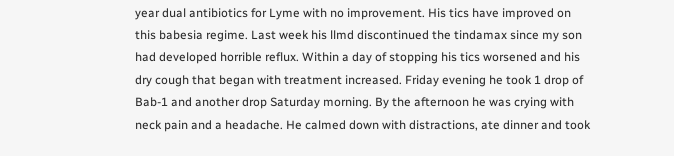year dual antibiotics for Lyme with no improvement. His tics have improved on this babesia regime. Last week his llmd discontinued the tindamax since my son had developed horrible reflux. Within a day of stopping his tics worsened and his dry cough that began with treatment increased. Friday evening he took 1 drop of Bab-1 and another drop Saturday morning. By the afternoon he was crying with neck pain and a headache. He calmed down with distractions, ate dinner and took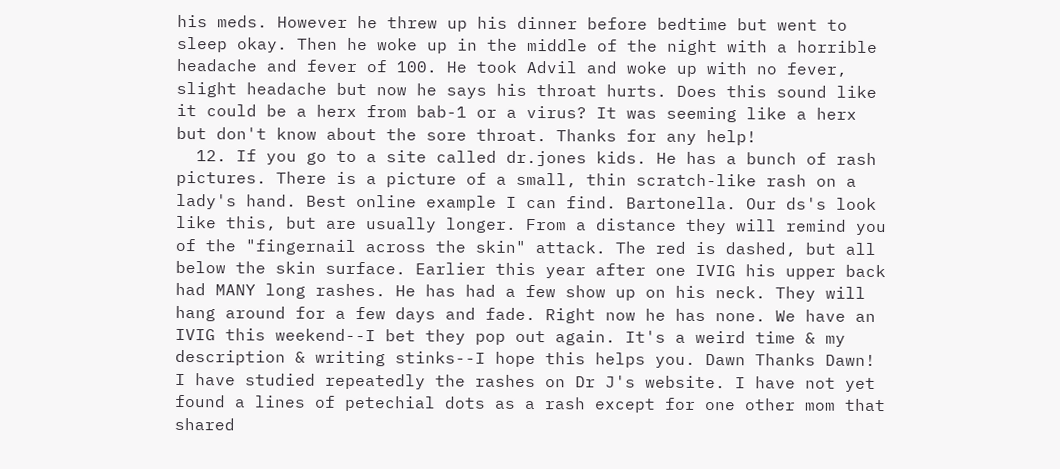his meds. However he threw up his dinner before bedtime but went to sleep okay. Then he woke up in the middle of the night with a horrible headache and fever of 100. He took Advil and woke up with no fever, slight headache but now he says his throat hurts. Does this sound like it could be a herx from bab-1 or a virus? It was seeming like a herx but don't know about the sore throat. Thanks for any help!
  12. If you go to a site called dr.jones kids. He has a bunch of rash pictures. There is a picture of a small, thin scratch-like rash on a lady's hand. Best online example I can find. Bartonella. Our ds's look like this, but are usually longer. From a distance they will remind you of the "fingernail across the skin" attack. The red is dashed, but all below the skin surface. Earlier this year after one IVIG his upper back had MANY long rashes. He has had a few show up on his neck. They will hang around for a few days and fade. Right now he has none. We have an IVIG this weekend--I bet they pop out again. It's a weird time & my description & writing stinks--I hope this helps you. Dawn Thanks Dawn! I have studied repeatedly the rashes on Dr J's website. I have not yet found a lines of petechial dots as a rash except for one other mom that shared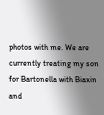photos with me. We are currently treating my son for Bartonella with Biaxin and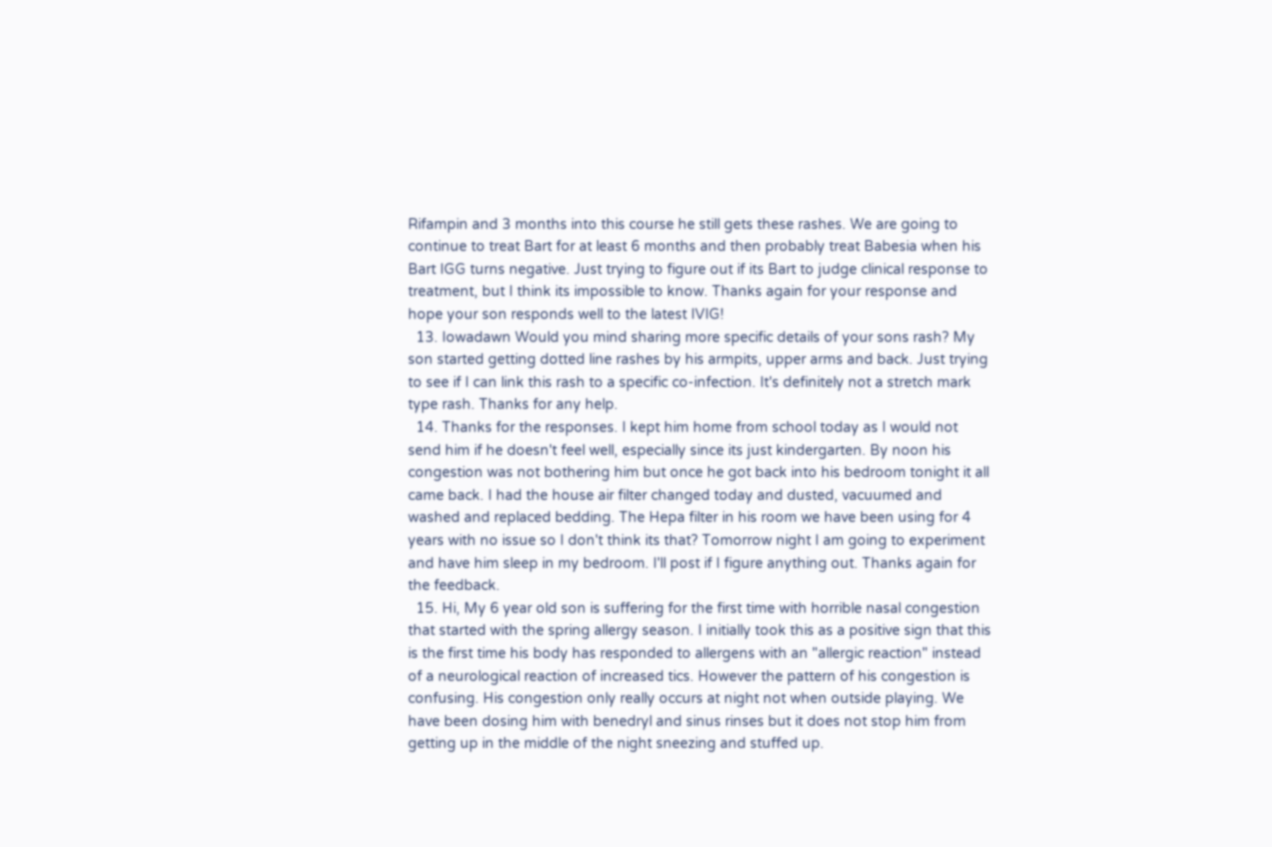Rifampin and 3 months into this course he still gets these rashes. We are going to continue to treat Bart for at least 6 months and then probably treat Babesia when his Bart IGG turns negative. Just trying to figure out if its Bart to judge clinical response to treatment, but I think its impossible to know. Thanks again for your response and hope your son responds well to the latest IVIG!
  13. Iowadawn Would you mind sharing more specific details of your sons rash? My son started getting dotted line rashes by his armpits, upper arms and back. Just trying to see if I can link this rash to a specific co-infection. It's definitely not a stretch mark type rash. Thanks for any help.
  14. Thanks for the responses. I kept him home from school today as I would not send him if he doesn't feel well, especially since its just kindergarten. By noon his congestion was not bothering him but once he got back into his bedroom tonight it all came back. I had the house air filter changed today and dusted, vacuumed and washed and replaced bedding. The Hepa filter in his room we have been using for 4 years with no issue so I don't think its that? Tomorrow night I am going to experiment and have him sleep in my bedroom. I'll post if I figure anything out. Thanks again for the feedback.
  15. Hi, My 6 year old son is suffering for the first time with horrible nasal congestion that started with the spring allergy season. I initially took this as a positive sign that this is the first time his body has responded to allergens with an "allergic reaction" instead of a neurological reaction of increased tics. However the pattern of his congestion is confusing. His congestion only really occurs at night not when outside playing. We have been dosing him with benedryl and sinus rinses but it does not stop him from getting up in the middle of the night sneezing and stuffed up.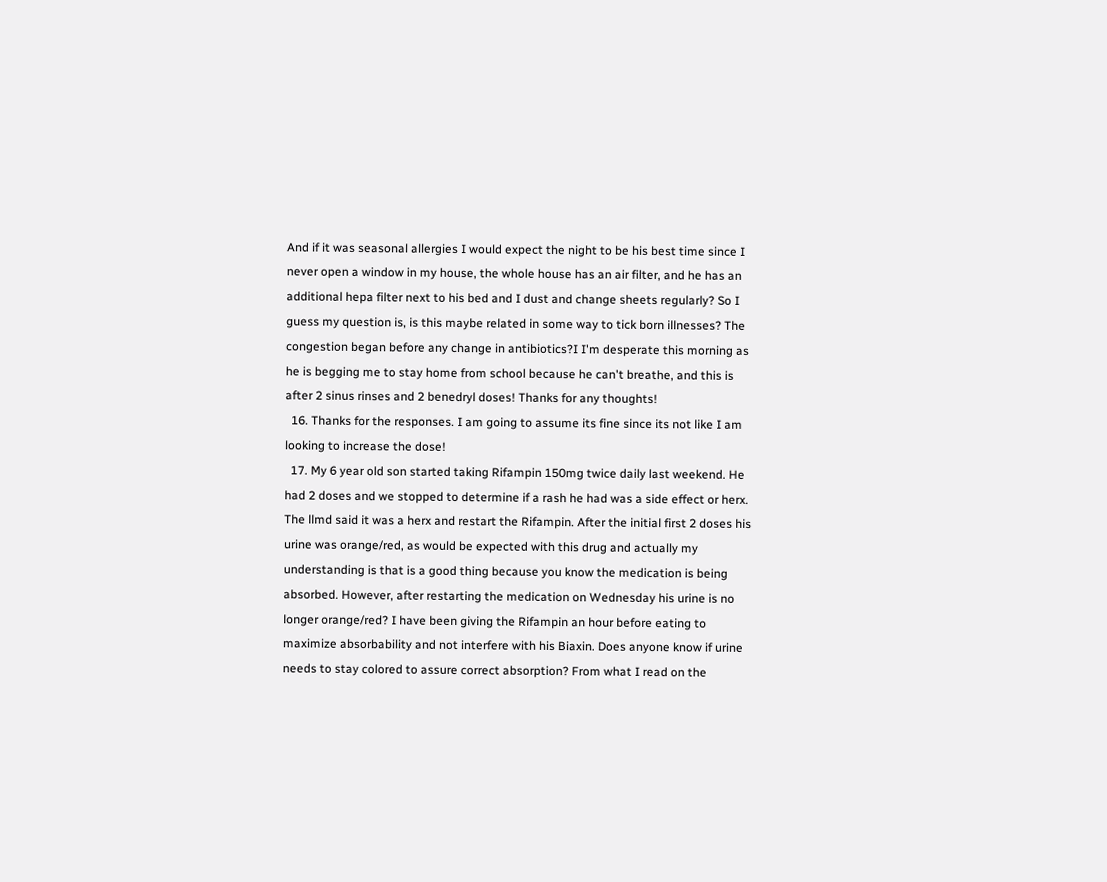And if it was seasonal allergies I would expect the night to be his best time since I never open a window in my house, the whole house has an air filter, and he has an additional hepa filter next to his bed and I dust and change sheets regularly? So I guess my question is, is this maybe related in some way to tick born illnesses? The congestion began before any change in antibiotics?I I'm desperate this morning as he is begging me to stay home from school because he can't breathe, and this is after 2 sinus rinses and 2 benedryl doses! Thanks for any thoughts!
  16. Thanks for the responses. I am going to assume its fine since its not like I am looking to increase the dose!
  17. My 6 year old son started taking Rifampin 150mg twice daily last weekend. He had 2 doses and we stopped to determine if a rash he had was a side effect or herx. The llmd said it was a herx and restart the Rifampin. After the initial first 2 doses his urine was orange/red, as would be expected with this drug and actually my understanding is that is a good thing because you know the medication is being absorbed. However, after restarting the medication on Wednesday his urine is no longer orange/red? I have been giving the Rifampin an hour before eating to maximize absorbability and not interfere with his Biaxin. Does anyone know if urine needs to stay colored to assure correct absorption? From what I read on the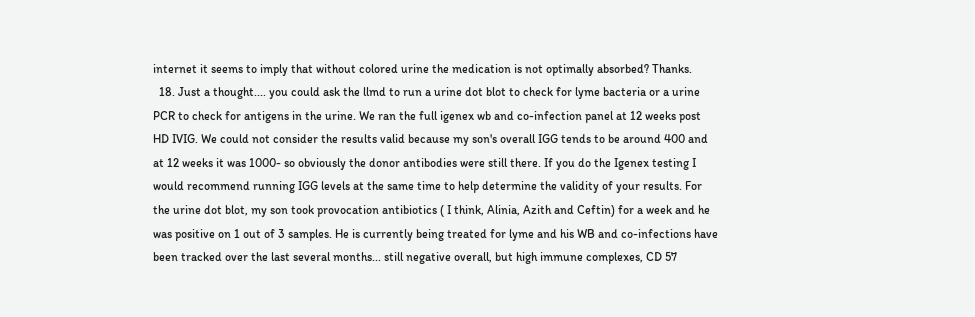internet it seems to imply that without colored urine the medication is not optimally absorbed? Thanks.
  18. Just a thought.... you could ask the llmd to run a urine dot blot to check for lyme bacteria or a urine PCR to check for antigens in the urine. We ran the full igenex wb and co-infection panel at 12 weeks post HD IVIG. We could not consider the results valid because my son's overall IGG tends to be around 400 and at 12 weeks it was 1000- so obviously the donor antibodies were still there. If you do the Igenex testing I would recommend running IGG levels at the same time to help determine the validity of your results. For the urine dot blot, my son took provocation antibiotics ( I think, Alinia, Azith and Ceftin) for a week and he was positive on 1 out of 3 samples. He is currently being treated for lyme and his WB and co-infections have been tracked over the last several months... still negative overall, but high immune complexes, CD 57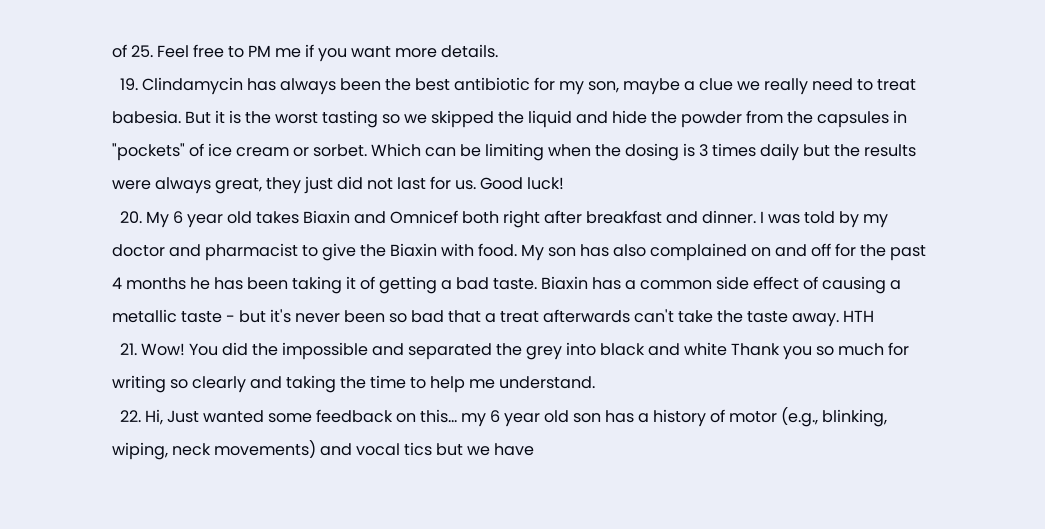of 25. Feel free to PM me if you want more details.
  19. Clindamycin has always been the best antibiotic for my son, maybe a clue we really need to treat babesia. But it is the worst tasting so we skipped the liquid and hide the powder from the capsules in "pockets" of ice cream or sorbet. Which can be limiting when the dosing is 3 times daily but the results were always great, they just did not last for us. Good luck!
  20. My 6 year old takes Biaxin and Omnicef both right after breakfast and dinner. I was told by my doctor and pharmacist to give the Biaxin with food. My son has also complained on and off for the past 4 months he has been taking it of getting a bad taste. Biaxin has a common side effect of causing a metallic taste - but it's never been so bad that a treat afterwards can't take the taste away. HTH
  21. Wow! You did the impossible and separated the grey into black and white Thank you so much for writing so clearly and taking the time to help me understand.
  22. Hi, Just wanted some feedback on this... my 6 year old son has a history of motor (e.g., blinking, wiping, neck movements) and vocal tics but we have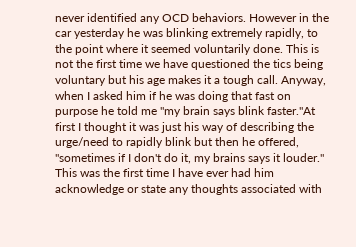never identified any OCD behaviors. However in the car yesterday he was blinking extremely rapidly, to the point where it seemed voluntarily done. This is not the first time we have questioned the tics being voluntary but his age makes it a tough call. Anyway, when I asked him if he was doing that fast on purpose he told me "my brain says blink faster."At first I thought it was just his way of describing the urge/need to rapidly blink but then he offered, "sometimes if I don't do it, my brains says it louder." This was the first time I have ever had him acknowledge or state any thoughts associated with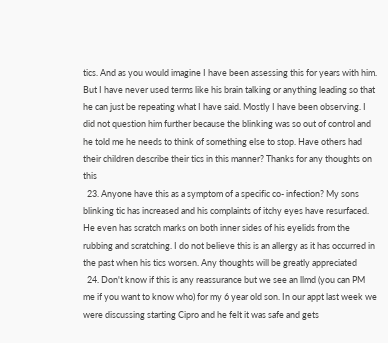tics. And as you would imagine I have been assessing this for years with him. But I have never used terms like his brain talking or anything leading so that he can just be repeating what I have said. Mostly I have been observing. I did not question him further because the blinking was so out of control and he told me he needs to think of something else to stop. Have others had their children describe their tics in this manner? Thanks for any thoughts on this
  23. Anyone have this as a symptom of a specific co- infection? My sons blinking tic has increased and his complaints of itchy eyes have resurfaced. He even has scratch marks on both inner sides of his eyelids from the rubbing and scratching. I do not believe this is an allergy as it has occurred in the past when his tics worsen. Any thoughts will be greatly appreciated
  24. Don't know if this is any reassurance but we see an llmd (you can PM me if you want to know who) for my 6 year old son. In our appt last week we were discussing starting Cipro and he felt it was safe and gets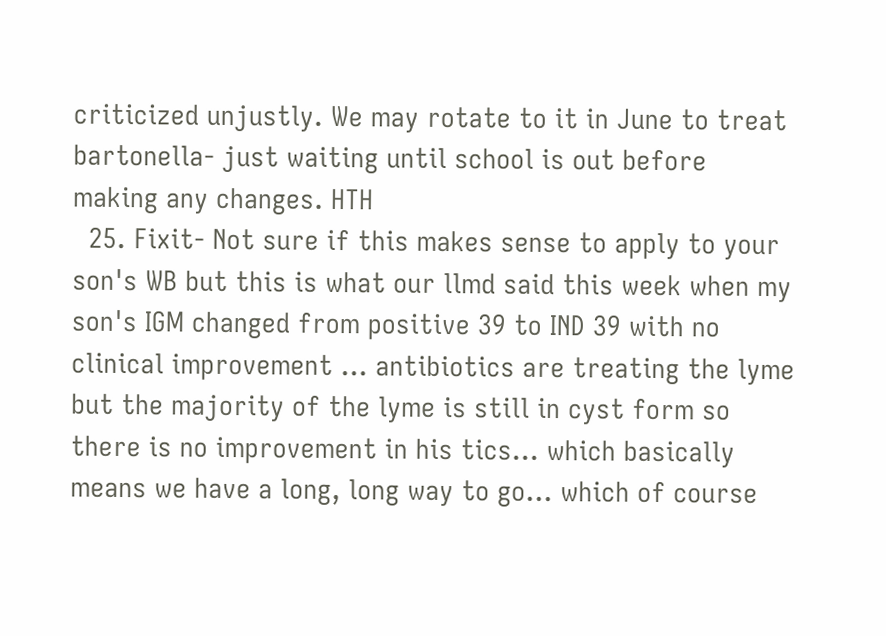criticized unjustly. We may rotate to it in June to treat bartonella- just waiting until school is out before making any changes. HTH
  25. Fixit- Not sure if this makes sense to apply to your son's WB but this is what our llmd said this week when my son's IGM changed from positive 39 to IND 39 with no clinical improvement ... antibiotics are treating the lyme but the majority of the lyme is still in cyst form so there is no improvement in his tics... which basically means we have a long, long way to go... which of course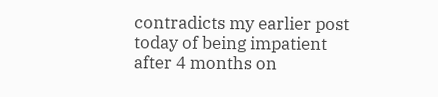contradicts my earlier post today of being impatient after 4 months on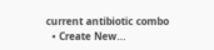current antibiotic combo
  • Create New...